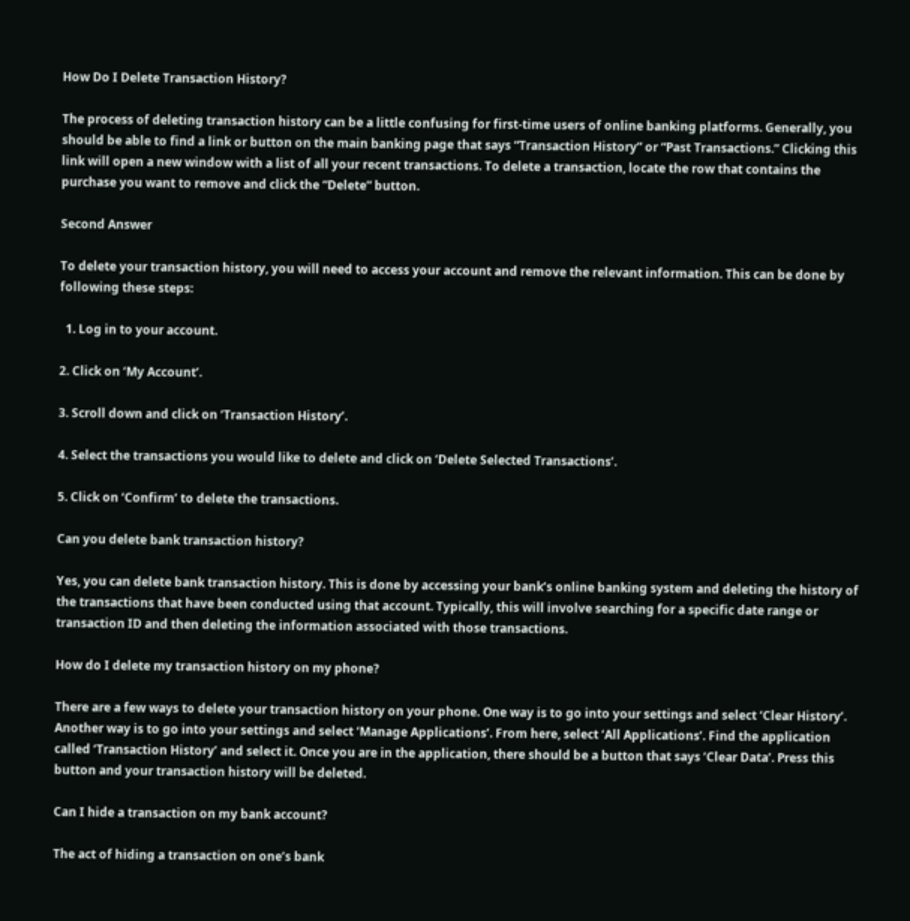How Do I Delete Transaction History?

The process of deleting transaction history can be a little confusing for first-time users of online banking platforms. Generally, you should be able to find a link or button on the main banking page that says “Transaction History” or “Past Transactions.” Clicking this link will open a new window with a list of all your recent transactions. To delete a transaction, locate the row that contains the purchase you want to remove and click the “Delete” button.

Second Answer

To delete your transaction history, you will need to access your account and remove the relevant information. This can be done by following these steps:

  1. Log in to your account.

2. Click on ‘My Account’.

3. Scroll down and click on ‘Transaction History’.

4. Select the transactions you would like to delete and click on ‘Delete Selected Transactions’.

5. Click on ‘Confirm’ to delete the transactions.

Can you delete bank transaction history?

Yes, you can delete bank transaction history. This is done by accessing your bank’s online banking system and deleting the history of the transactions that have been conducted using that account. Typically, this will involve searching for a specific date range or transaction ID and then deleting the information associated with those transactions.

How do I delete my transaction history on my phone?

There are a few ways to delete your transaction history on your phone. One way is to go into your settings and select ‘Clear History’. Another way is to go into your settings and select ‘Manage Applications’. From here, select ‘All Applications’. Find the application called ‘Transaction History’ and select it. Once you are in the application, there should be a button that says ‘Clear Data’. Press this button and your transaction history will be deleted.

Can I hide a transaction on my bank account?

The act of hiding a transaction on one’s bank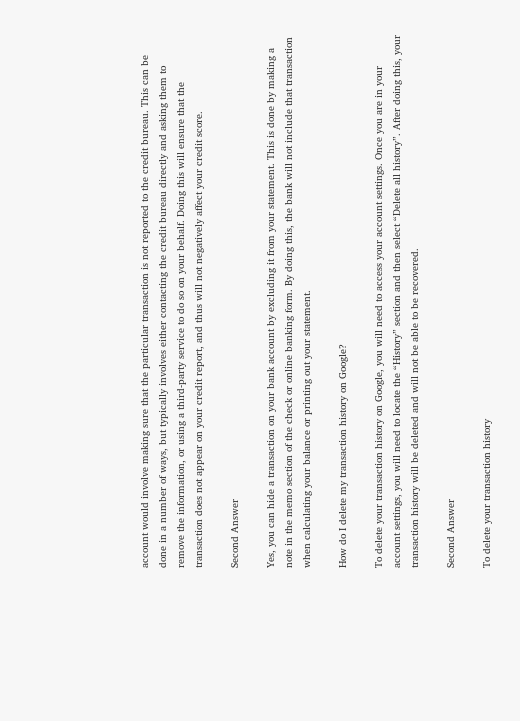account would involve making sure that the particular transaction is not reported to the credit bureau. This can be done in a number of ways, but typically involves either contacting the credit bureau directly and asking them to remove the information, or using a third-party service to do so on your behalf. Doing this will ensure that the transaction does not appear on your credit report, and thus will not negatively affect your credit score.

Second Answer

Yes, you can hide a transaction on your bank account by excluding it from your statement. This is done by making a note in the memo section of the check or online banking form. By doing this, the bank will not include that transaction when calculating your balance or printing out your statement.

How do I delete my transaction history on Google?

To delete your transaction history on Google, you will need to access your account settings. Once you are in your account settings, you will need to locate the “History” section and then select “Delete all history”. After doing this, your transaction history will be deleted and will not be able to be recovered.

Second Answer

To delete your transaction history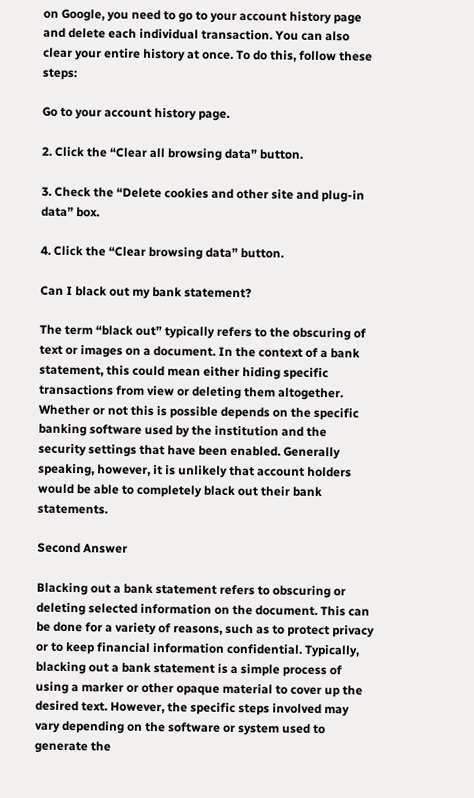on Google, you need to go to your account history page and delete each individual transaction. You can also clear your entire history at once. To do this, follow these steps:

Go to your account history page.

2. Click the “Clear all browsing data” button.

3. Check the “Delete cookies and other site and plug-in data” box.

4. Click the “Clear browsing data” button.

Can I black out my bank statement?

The term “black out” typically refers to the obscuring of text or images on a document. In the context of a bank statement, this could mean either hiding specific transactions from view or deleting them altogether. Whether or not this is possible depends on the specific banking software used by the institution and the security settings that have been enabled. Generally speaking, however, it is unlikely that account holders would be able to completely black out their bank statements.

Second Answer

Blacking out a bank statement refers to obscuring or deleting selected information on the document. This can be done for a variety of reasons, such as to protect privacy or to keep financial information confidential. Typically, blacking out a bank statement is a simple process of using a marker or other opaque material to cover up the desired text. However, the specific steps involved may vary depending on the software or system used to generate the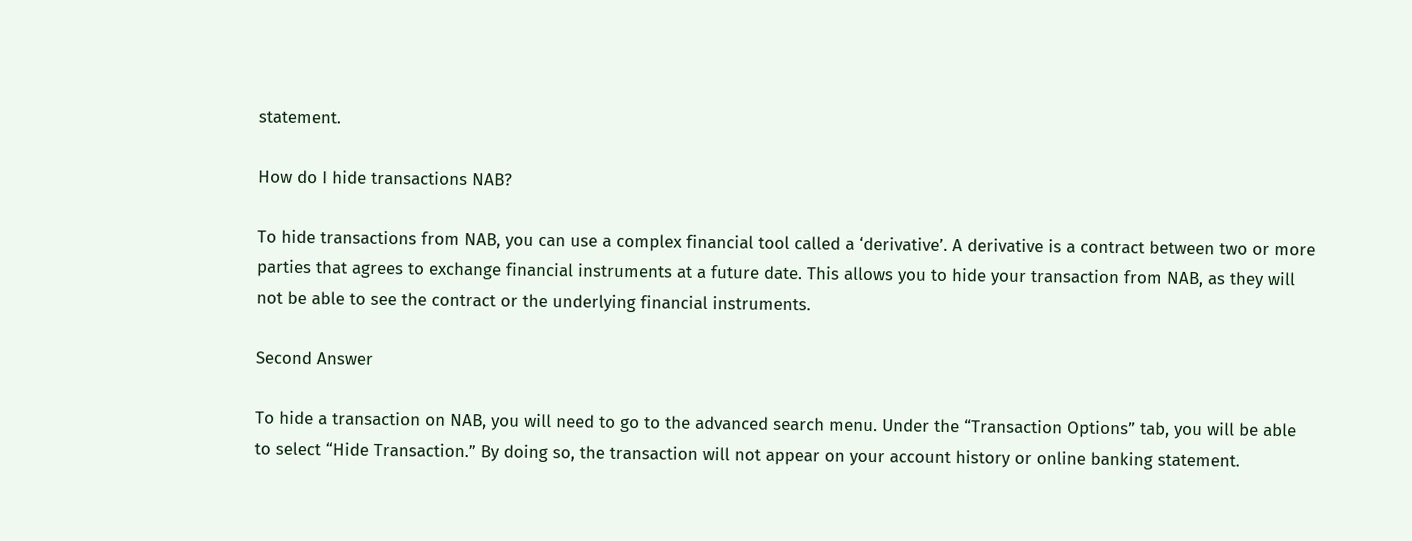statement.

How do I hide transactions NAB?

To hide transactions from NAB, you can use a complex financial tool called a ‘derivative’. A derivative is a contract between two or more parties that agrees to exchange financial instruments at a future date. This allows you to hide your transaction from NAB, as they will not be able to see the contract or the underlying financial instruments.

Second Answer

To hide a transaction on NAB, you will need to go to the advanced search menu. Under the “Transaction Options” tab, you will be able to select “Hide Transaction.” By doing so, the transaction will not appear on your account history or online banking statement.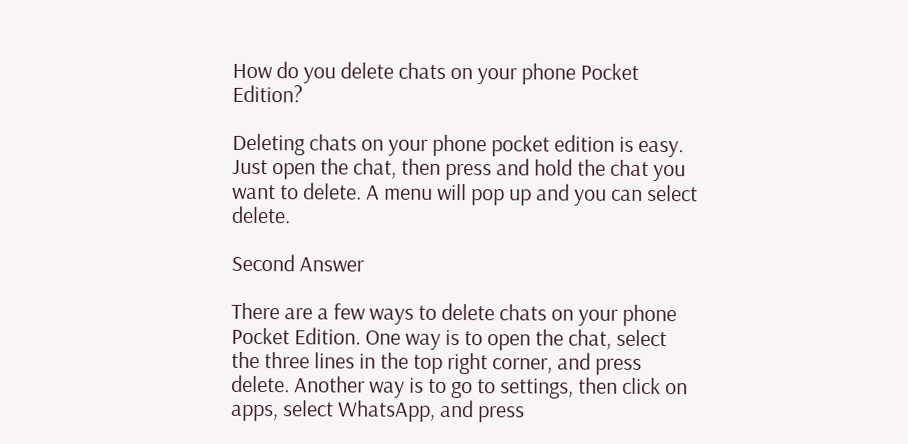How do you delete chats on your phone Pocket Edition?

Deleting chats on your phone pocket edition is easy. Just open the chat, then press and hold the chat you want to delete. A menu will pop up and you can select delete.

Second Answer

There are a few ways to delete chats on your phone Pocket Edition. One way is to open the chat, select the three lines in the top right corner, and press delete. Another way is to go to settings, then click on apps, select WhatsApp, and press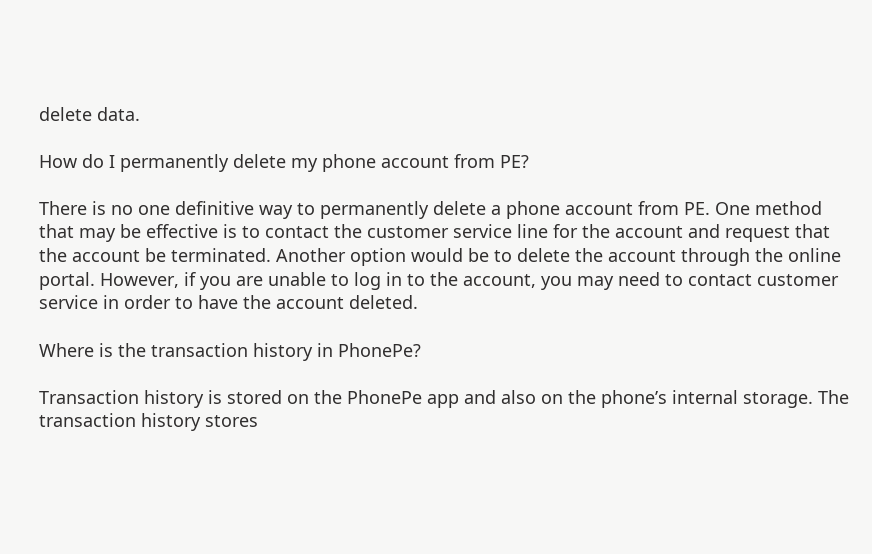delete data.

How do I permanently delete my phone account from PE?

There is no one definitive way to permanently delete a phone account from PE. One method that may be effective is to contact the customer service line for the account and request that the account be terminated. Another option would be to delete the account through the online portal. However, if you are unable to log in to the account, you may need to contact customer service in order to have the account deleted.

Where is the transaction history in PhonePe?

Transaction history is stored on the PhonePe app and also on the phone’s internal storage. The transaction history stores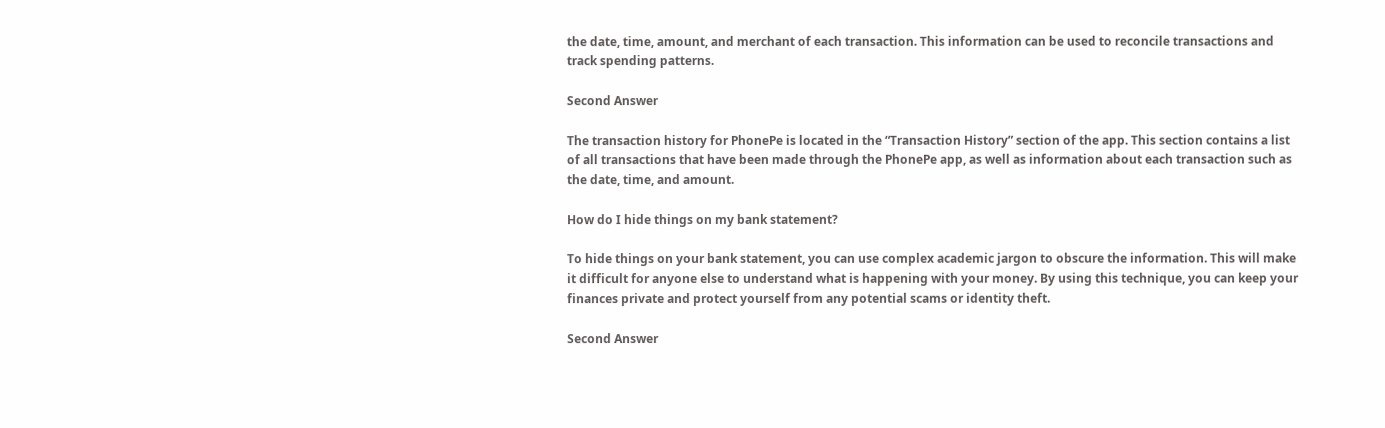the date, time, amount, and merchant of each transaction. This information can be used to reconcile transactions and track spending patterns.

Second Answer

The transaction history for PhonePe is located in the “Transaction History” section of the app. This section contains a list of all transactions that have been made through the PhonePe app, as well as information about each transaction such as the date, time, and amount.

How do I hide things on my bank statement?

To hide things on your bank statement, you can use complex academic jargon to obscure the information. This will make it difficult for anyone else to understand what is happening with your money. By using this technique, you can keep your finances private and protect yourself from any potential scams or identity theft.

Second Answer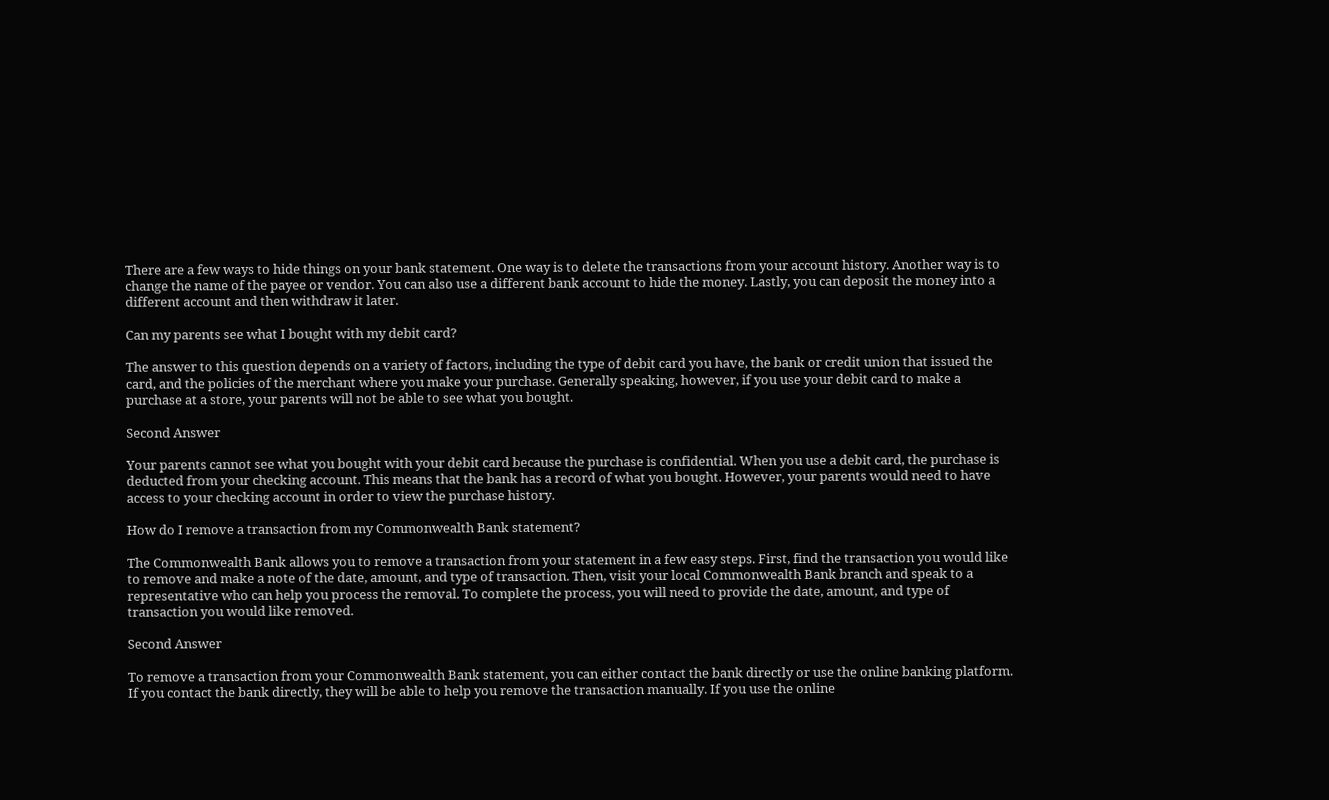There are a few ways to hide things on your bank statement. One way is to delete the transactions from your account history. Another way is to change the name of the payee or vendor. You can also use a different bank account to hide the money. Lastly, you can deposit the money into a different account and then withdraw it later.

Can my parents see what I bought with my debit card?

The answer to this question depends on a variety of factors, including the type of debit card you have, the bank or credit union that issued the card, and the policies of the merchant where you make your purchase. Generally speaking, however, if you use your debit card to make a purchase at a store, your parents will not be able to see what you bought.

Second Answer

Your parents cannot see what you bought with your debit card because the purchase is confidential. When you use a debit card, the purchase is deducted from your checking account. This means that the bank has a record of what you bought. However, your parents would need to have access to your checking account in order to view the purchase history.

How do I remove a transaction from my Commonwealth Bank statement?

The Commonwealth Bank allows you to remove a transaction from your statement in a few easy steps. First, find the transaction you would like to remove and make a note of the date, amount, and type of transaction. Then, visit your local Commonwealth Bank branch and speak to a representative who can help you process the removal. To complete the process, you will need to provide the date, amount, and type of transaction you would like removed.

Second Answer

To remove a transaction from your Commonwealth Bank statement, you can either contact the bank directly or use the online banking platform. If you contact the bank directly, they will be able to help you remove the transaction manually. If you use the online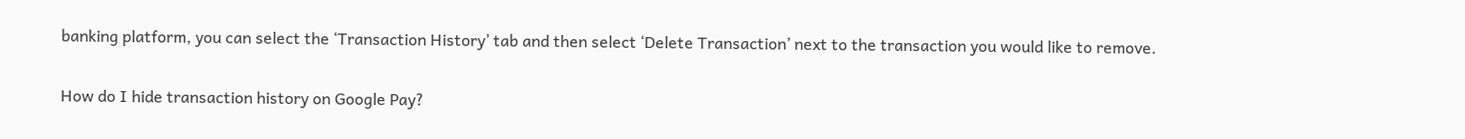banking platform, you can select the ‘Transaction History’ tab and then select ‘Delete Transaction’ next to the transaction you would like to remove.

How do I hide transaction history on Google Pay?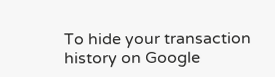To hide your transaction history on Google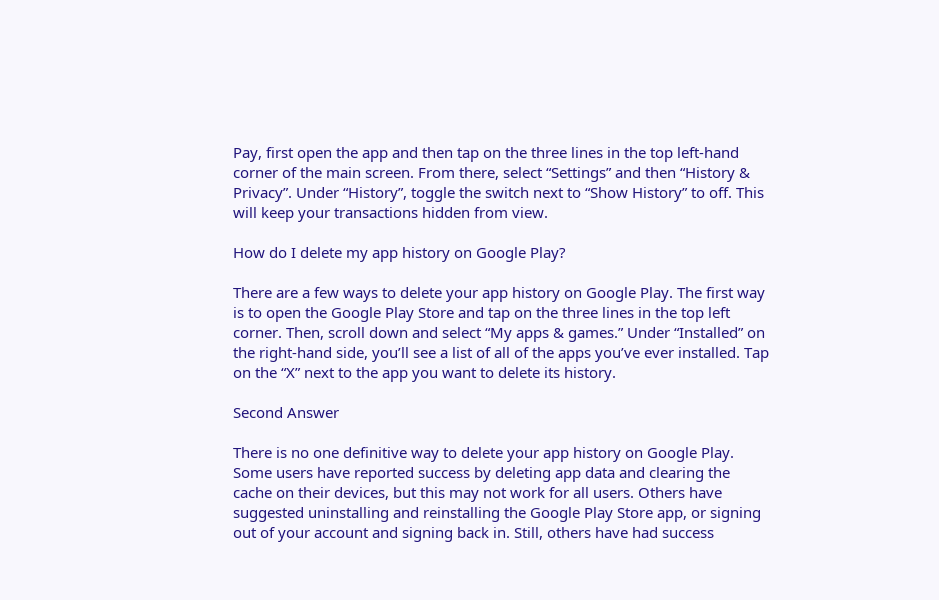Pay, first open the app and then tap on the three lines in the top left-hand corner of the main screen. From there, select “Settings” and then “History & Privacy”. Under “History”, toggle the switch next to “Show History” to off. This will keep your transactions hidden from view.

How do I delete my app history on Google Play?

There are a few ways to delete your app history on Google Play. The first way is to open the Google Play Store and tap on the three lines in the top left corner. Then, scroll down and select “My apps & games.” Under “Installed” on the right-hand side, you’ll see a list of all of the apps you’ve ever installed. Tap on the “X” next to the app you want to delete its history.

Second Answer

There is no one definitive way to delete your app history on Google Play. Some users have reported success by deleting app data and clearing the cache on their devices, but this may not work for all users. Others have suggested uninstalling and reinstalling the Google Play Store app, or signing out of your account and signing back in. Still, others have had success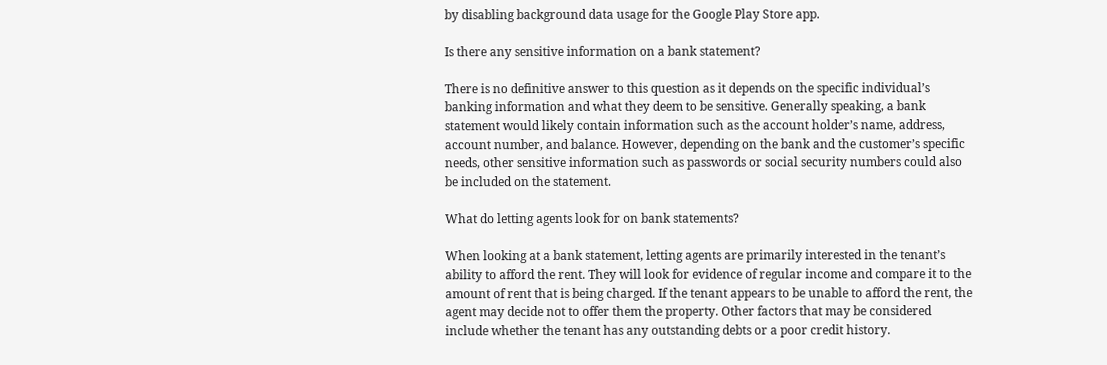by disabling background data usage for the Google Play Store app.

Is there any sensitive information on a bank statement?

There is no definitive answer to this question as it depends on the specific individual’s banking information and what they deem to be sensitive. Generally speaking, a bank statement would likely contain information such as the account holder’s name, address, account number, and balance. However, depending on the bank and the customer’s specific needs, other sensitive information such as passwords or social security numbers could also be included on the statement.

What do letting agents look for on bank statements?

When looking at a bank statement, letting agents are primarily interested in the tenant’s ability to afford the rent. They will look for evidence of regular income and compare it to the amount of rent that is being charged. If the tenant appears to be unable to afford the rent, the agent may decide not to offer them the property. Other factors that may be considered include whether the tenant has any outstanding debts or a poor credit history.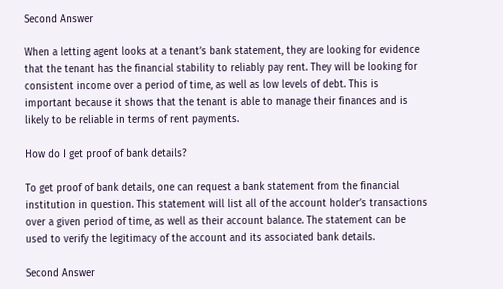Second Answer

When a letting agent looks at a tenant’s bank statement, they are looking for evidence that the tenant has the financial stability to reliably pay rent. They will be looking for consistent income over a period of time, as well as low levels of debt. This is important because it shows that the tenant is able to manage their finances and is likely to be reliable in terms of rent payments.

How do I get proof of bank details?

To get proof of bank details, one can request a bank statement from the financial institution in question. This statement will list all of the account holder’s transactions over a given period of time, as well as their account balance. The statement can be used to verify the legitimacy of the account and its associated bank details.

Second Answer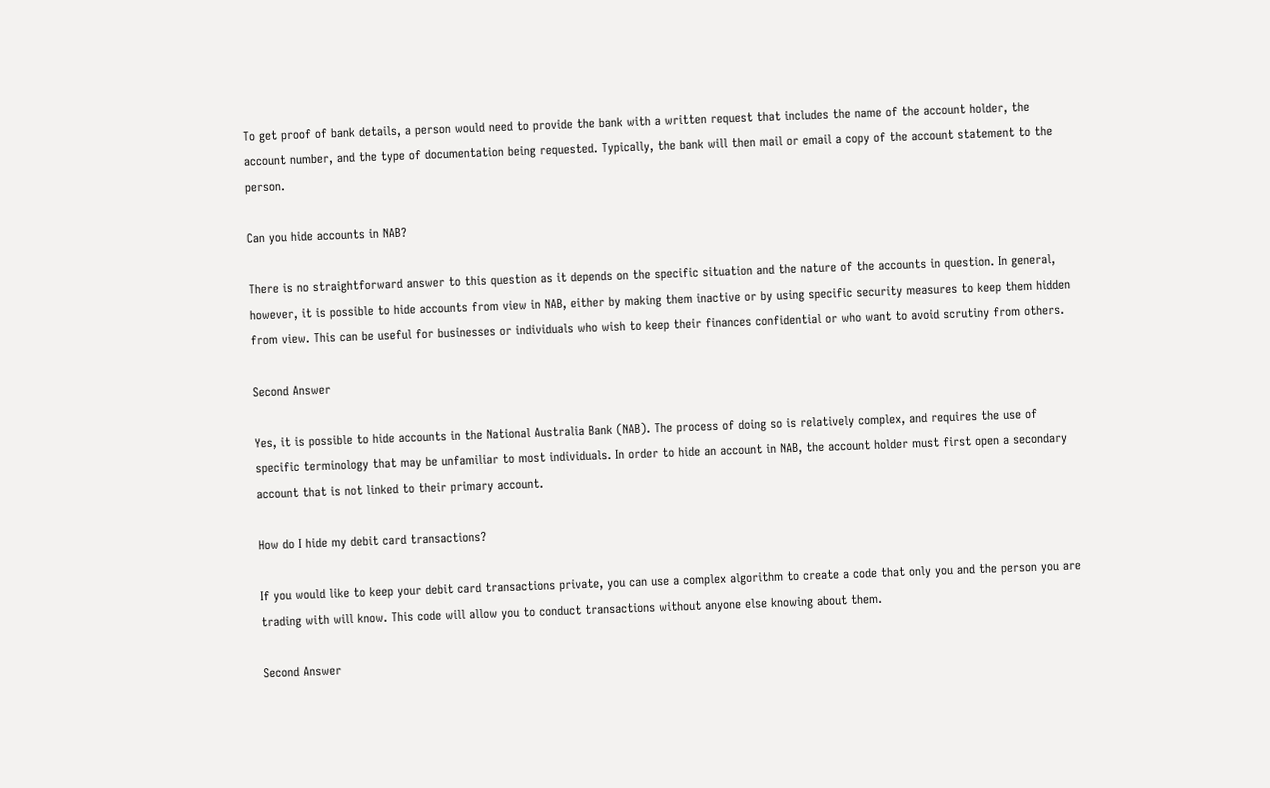To get proof of bank details, a person would need to provide the bank with a written request that includes the name of the account holder, the account number, and the type of documentation being requested. Typically, the bank will then mail or email a copy of the account statement to the person.

Can you hide accounts in NAB?

There is no straightforward answer to this question as it depends on the specific situation and the nature of the accounts in question. In general, however, it is possible to hide accounts from view in NAB, either by making them inactive or by using specific security measures to keep them hidden from view. This can be useful for businesses or individuals who wish to keep their finances confidential or who want to avoid scrutiny from others.

Second Answer

Yes, it is possible to hide accounts in the National Australia Bank (NAB). The process of doing so is relatively complex, and requires the use of specific terminology that may be unfamiliar to most individuals. In order to hide an account in NAB, the account holder must first open a secondary account that is not linked to their primary account.

How do I hide my debit card transactions?

If you would like to keep your debit card transactions private, you can use a complex algorithm to create a code that only you and the person you are trading with will know. This code will allow you to conduct transactions without anyone else knowing about them.

Second Answer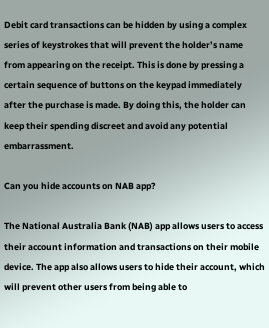Debit card transactions can be hidden by using a complex series of keystrokes that will prevent the holder’s name from appearing on the receipt. This is done by pressing a certain sequence of buttons on the keypad immediately after the purchase is made. By doing this, the holder can keep their spending discreet and avoid any potential embarrassment.

Can you hide accounts on NAB app?

The National Australia Bank (NAB) app allows users to access their account information and transactions on their mobile device. The app also allows users to hide their account, which will prevent other users from being able to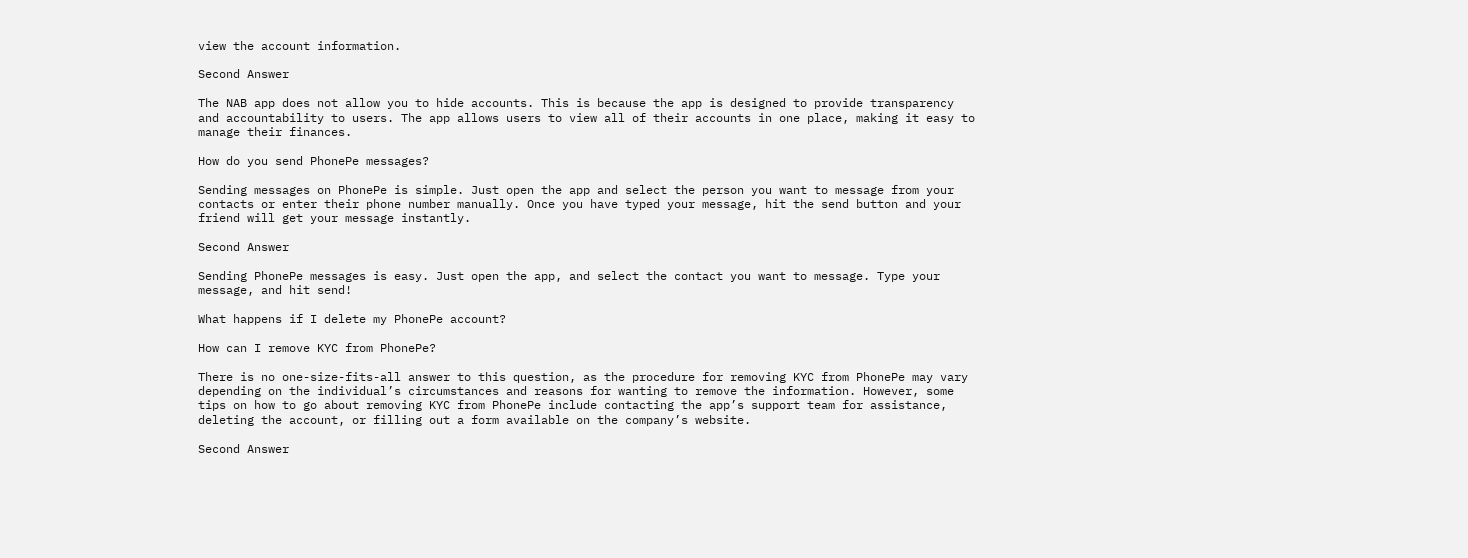view the account information.

Second Answer

The NAB app does not allow you to hide accounts. This is because the app is designed to provide transparency and accountability to users. The app allows users to view all of their accounts in one place, making it easy to manage their finances.

How do you send PhonePe messages?

Sending messages on PhonePe is simple. Just open the app and select the person you want to message from your contacts or enter their phone number manually. Once you have typed your message, hit the send button and your friend will get your message instantly.

Second Answer

Sending PhonePe messages is easy. Just open the app, and select the contact you want to message. Type your message, and hit send!

What happens if I delete my PhonePe account?

How can I remove KYC from PhonePe?

There is no one-size-fits-all answer to this question, as the procedure for removing KYC from PhonePe may vary depending on the individual’s circumstances and reasons for wanting to remove the information. However, some tips on how to go about removing KYC from PhonePe include contacting the app’s support team for assistance, deleting the account, or filling out a form available on the company’s website.

Second Answer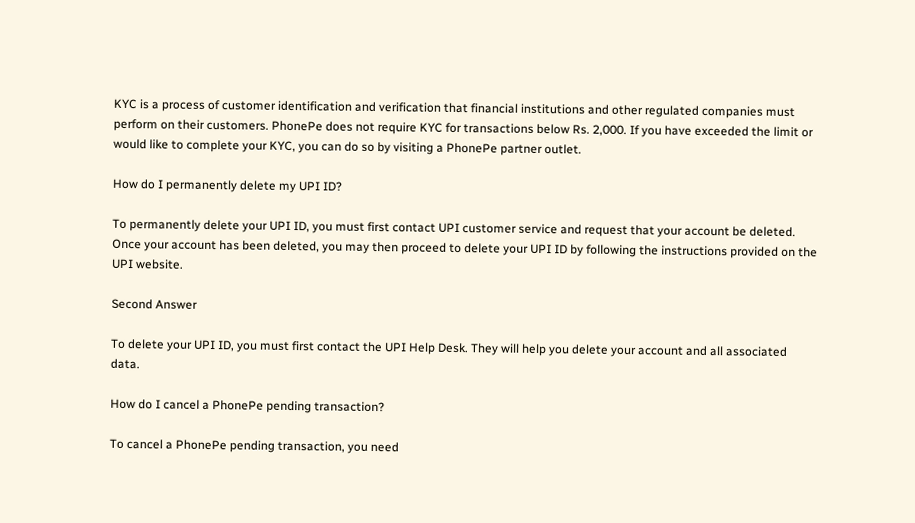KYC is a process of customer identification and verification that financial institutions and other regulated companies must perform on their customers. PhonePe does not require KYC for transactions below Rs. 2,000. If you have exceeded the limit or would like to complete your KYC, you can do so by visiting a PhonePe partner outlet.

How do I permanently delete my UPI ID?

To permanently delete your UPI ID, you must first contact UPI customer service and request that your account be deleted. Once your account has been deleted, you may then proceed to delete your UPI ID by following the instructions provided on the UPI website.

Second Answer

To delete your UPI ID, you must first contact the UPI Help Desk. They will help you delete your account and all associated data.

How do I cancel a PhonePe pending transaction?

To cancel a PhonePe pending transaction, you need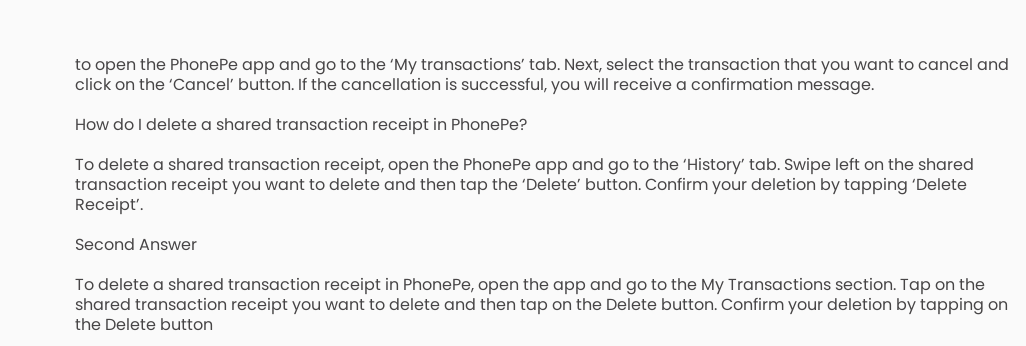to open the PhonePe app and go to the ‘My transactions’ tab. Next, select the transaction that you want to cancel and click on the ‘Cancel’ button. If the cancellation is successful, you will receive a confirmation message.

How do I delete a shared transaction receipt in PhonePe?

To delete a shared transaction receipt, open the PhonePe app and go to the ‘History’ tab. Swipe left on the shared transaction receipt you want to delete and then tap the ‘Delete’ button. Confirm your deletion by tapping ‘Delete Receipt’.

Second Answer

To delete a shared transaction receipt in PhonePe, open the app and go to the My Transactions section. Tap on the shared transaction receipt you want to delete and then tap on the Delete button. Confirm your deletion by tapping on the Delete button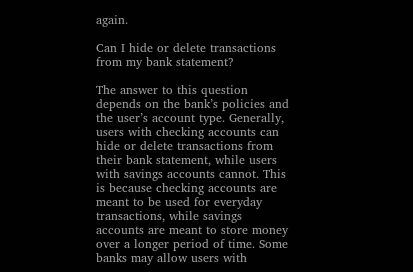again.

Can I hide or delete transactions from my bank statement?

The answer to this question depends on the bank’s policies and the user’s account type. Generally, users with checking accounts can hide or delete transactions from their bank statement, while users with savings accounts cannot. This is because checking accounts are meant to be used for everyday transactions, while savings accounts are meant to store money over a longer period of time. Some banks may allow users with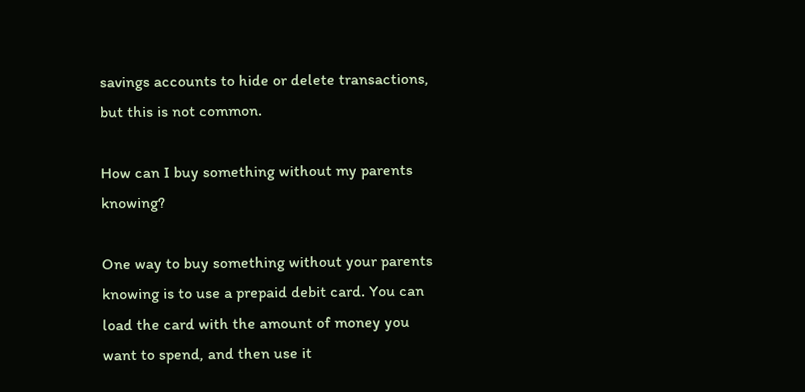savings accounts to hide or delete transactions, but this is not common.

How can I buy something without my parents knowing?

One way to buy something without your parents knowing is to use a prepaid debit card. You can load the card with the amount of money you want to spend, and then use it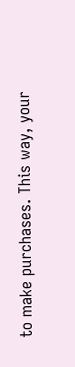to make purchases. This way, your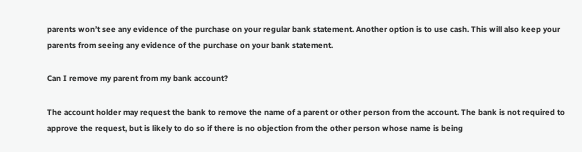parents won’t see any evidence of the purchase on your regular bank statement. Another option is to use cash. This will also keep your parents from seeing any evidence of the purchase on your bank statement.

Can I remove my parent from my bank account?

The account holder may request the bank to remove the name of a parent or other person from the account. The bank is not required to approve the request, but is likely to do so if there is no objection from the other person whose name is being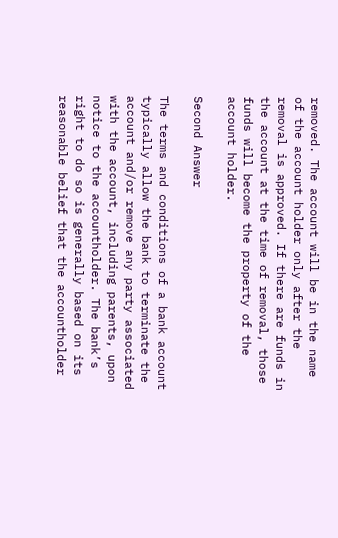removed. The account will be in the name of the account holder only after the removal is approved. If there are funds in the account at the time of removal, those funds will become the property of the account holder.

Second Answer

The terms and conditions of a bank account typically allow the bank to terminate the account and/or remove any party associated with the account, including parents, upon notice to the accountholder. The bank’s right to do so is generally based on its reasonable belief that the accountholder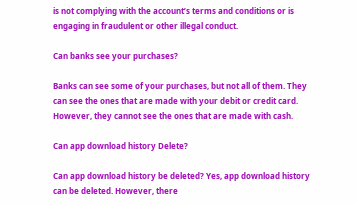is not complying with the account’s terms and conditions or is engaging in fraudulent or other illegal conduct.

Can banks see your purchases?

Banks can see some of your purchases, but not all of them. They can see the ones that are made with your debit or credit card. However, they cannot see the ones that are made with cash.

Can app download history Delete?

Can app download history be deleted? Yes, app download history can be deleted. However, there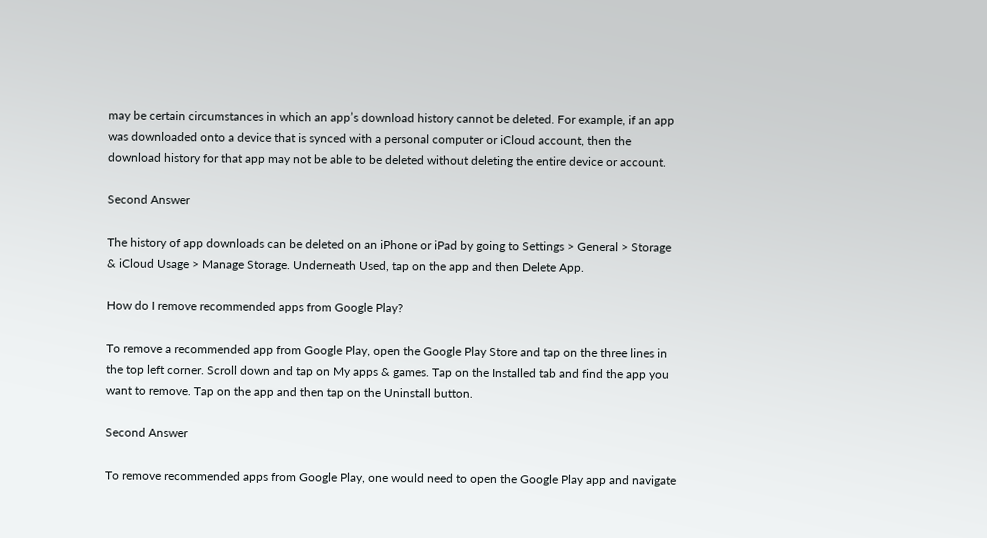may be certain circumstances in which an app’s download history cannot be deleted. For example, if an app was downloaded onto a device that is synced with a personal computer or iCloud account, then the download history for that app may not be able to be deleted without deleting the entire device or account.

Second Answer

The history of app downloads can be deleted on an iPhone or iPad by going to Settings > General > Storage & iCloud Usage > Manage Storage. Underneath Used, tap on the app and then Delete App.

How do I remove recommended apps from Google Play?

To remove a recommended app from Google Play, open the Google Play Store and tap on the three lines in the top left corner. Scroll down and tap on My apps & games. Tap on the Installed tab and find the app you want to remove. Tap on the app and then tap on the Uninstall button.

Second Answer

To remove recommended apps from Google Play, one would need to open the Google Play app and navigate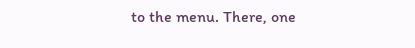to the menu. There, one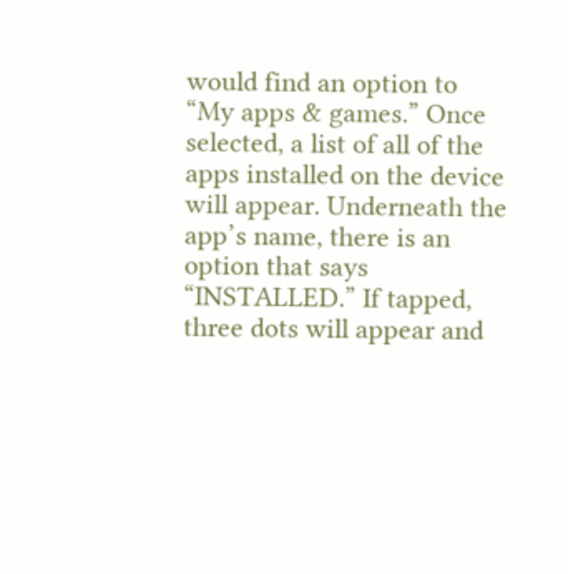would find an option to “My apps & games.” Once selected, a list of all of the apps installed on the device will appear. Underneath the app’s name, there is an option that says “INSTALLED.” If tapped, three dots will appear and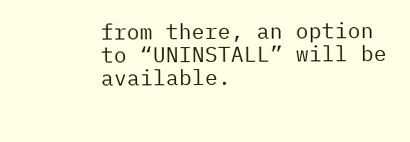from there, an option to “UNINSTALL” will be available.